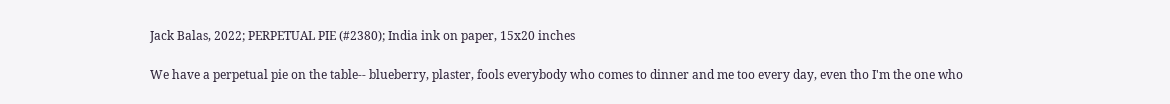Jack Balas, 2022; PERPETUAL PIE (#2380); India ink on paper, 15x20 inches

We have a perpetual pie on the table-- blueberry, plaster, fools everybody who comes to dinner and me too every day, even tho I'm the one who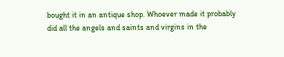bought it in an antique shop. Whoever made it probably did all the angels and saints and virgins in the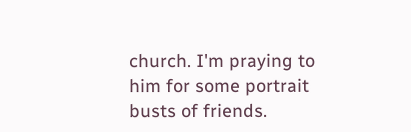church. I'm praying to him for some portrait busts of friends.